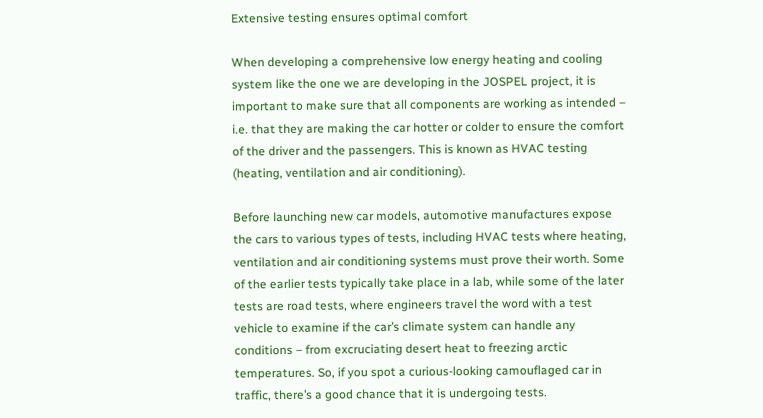Extensive testing ensures optimal comfort

When developing a comprehensive low energy heating and cooling system like the one we are developing in the JOSPEL project, it is important to make sure that all components are working as intended – i.e. that they are making the car hotter or colder to ensure the comfort of the driver and the passengers. This is known as HVAC testing (heating, ventilation and air conditioning).

Before launching new car models, automotive manufactures expose the cars to various types of tests, including HVAC tests where heating, ventilation and air conditioning systems must prove their worth. Some of the earlier tests typically take place in a lab, while some of the later tests are road tests, where engineers travel the word with a test vehicle to examine if the car’s climate system can handle any conditions – from excruciating desert heat to freezing arctic temperatures. So, if you spot a curious-looking camouflaged car in traffic, there’s a good chance that it is undergoing tests.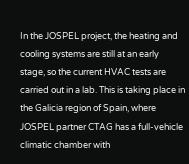In the JOSPEL project, the heating and cooling systems are still at an early stage, so the current HVAC tests are carried out in a lab. This is taking place in the Galicia region of Spain, where JOSPEL partner CTAG has a full-vehicle climatic chamber with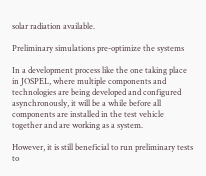solar radiation available.

Preliminary simulations pre-optimize the systems

In a development process like the one taking place in JOSPEL, where multiple components and technologies are being developed and configured asynchronously, it will be a while before all components are installed in the test vehicle together and are working as a system.

However, it is still beneficial to run preliminary tests to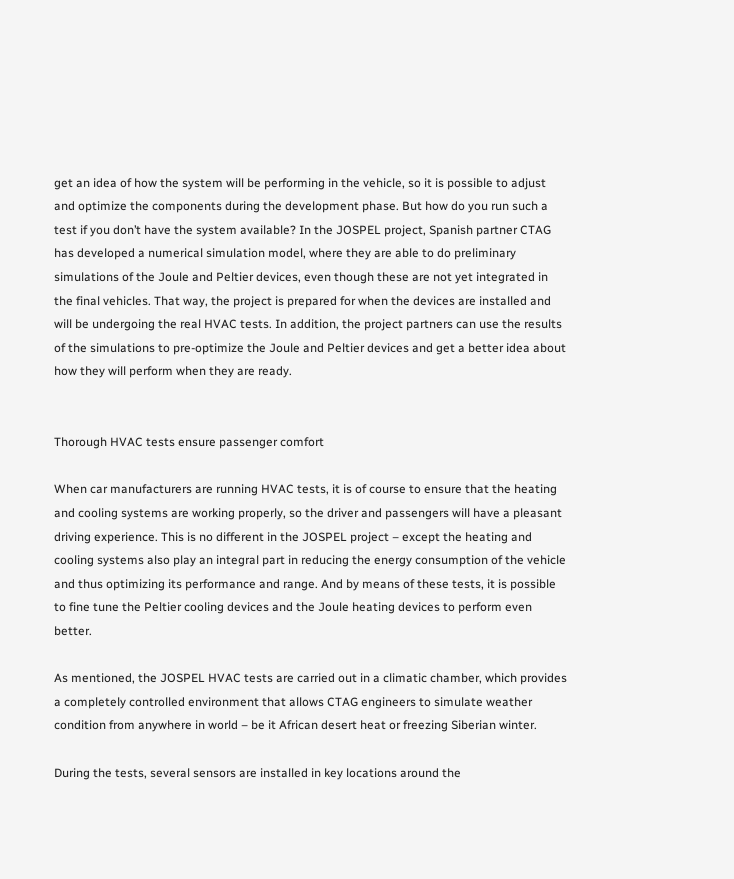get an idea of how the system will be performing in the vehicle, so it is possible to adjust and optimize the components during the development phase. But how do you run such a test if you don’t have the system available? In the JOSPEL project, Spanish partner CTAG has developed a numerical simulation model, where they are able to do preliminary simulations of the Joule and Peltier devices, even though these are not yet integrated in the final vehicles. That way, the project is prepared for when the devices are installed and will be undergoing the real HVAC tests. In addition, the project partners can use the results of the simulations to pre-optimize the Joule and Peltier devices and get a better idea about how they will perform when they are ready.


Thorough HVAC tests ensure passenger comfort

When car manufacturers are running HVAC tests, it is of course to ensure that the heating and cooling systems are working properly, so the driver and passengers will have a pleasant driving experience. This is no different in the JOSPEL project – except the heating and cooling systems also play an integral part in reducing the energy consumption of the vehicle and thus optimizing its performance and range. And by means of these tests, it is possible to fine tune the Peltier cooling devices and the Joule heating devices to perform even better.

As mentioned, the JOSPEL HVAC tests are carried out in a climatic chamber, which provides a completely controlled environment that allows CTAG engineers to simulate weather condition from anywhere in world – be it African desert heat or freezing Siberian winter.

During the tests, several sensors are installed in key locations around the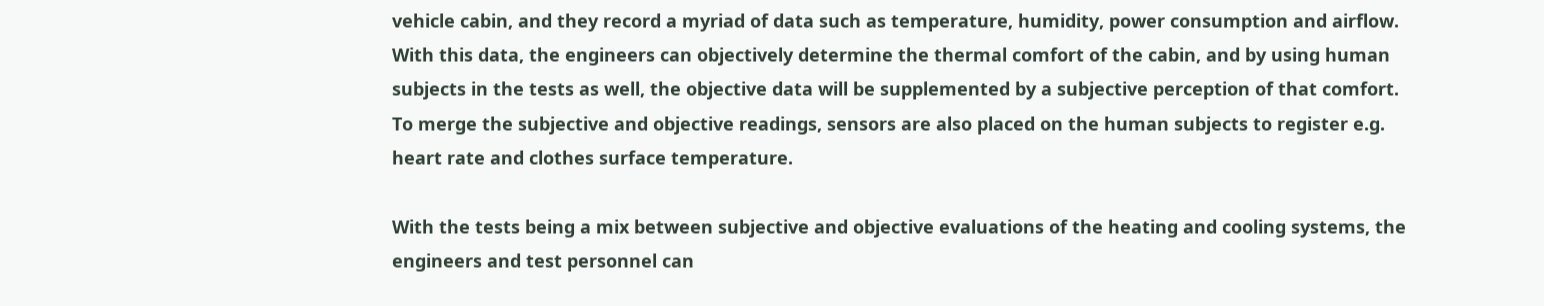vehicle cabin, and they record a myriad of data such as temperature, humidity, power consumption and airflow. With this data, the engineers can objectively determine the thermal comfort of the cabin, and by using human subjects in the tests as well, the objective data will be supplemented by a subjective perception of that comfort. To merge the subjective and objective readings, sensors are also placed on the human subjects to register e.g. heart rate and clothes surface temperature.

With the tests being a mix between subjective and objective evaluations of the heating and cooling systems, the engineers and test personnel can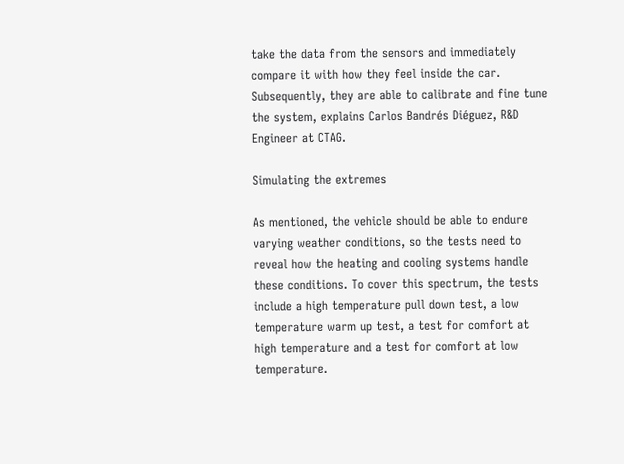take the data from the sensors and immediately compare it with how they feel inside the car. Subsequently, they are able to calibrate and fine tune the system, explains Carlos Bandrés Diéguez, R&D Engineer at CTAG.

Simulating the extremes

As mentioned, the vehicle should be able to endure varying weather conditions, so the tests need to reveal how the heating and cooling systems handle these conditions. To cover this spectrum, the tests include a high temperature pull down test, a low temperature warm up test, a test for comfort at high temperature and a test for comfort at low temperature.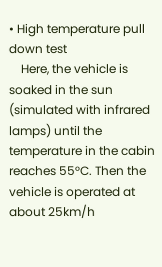• High temperature pull down test
    Here, the vehicle is soaked in the sun (simulated with infrared lamps) until the temperature in the cabin reaches 55°C. Then the vehicle is operated at about 25km/h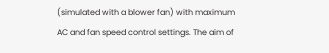(simulated with a blower fan) with maximum AC and fan speed control settings. The aim of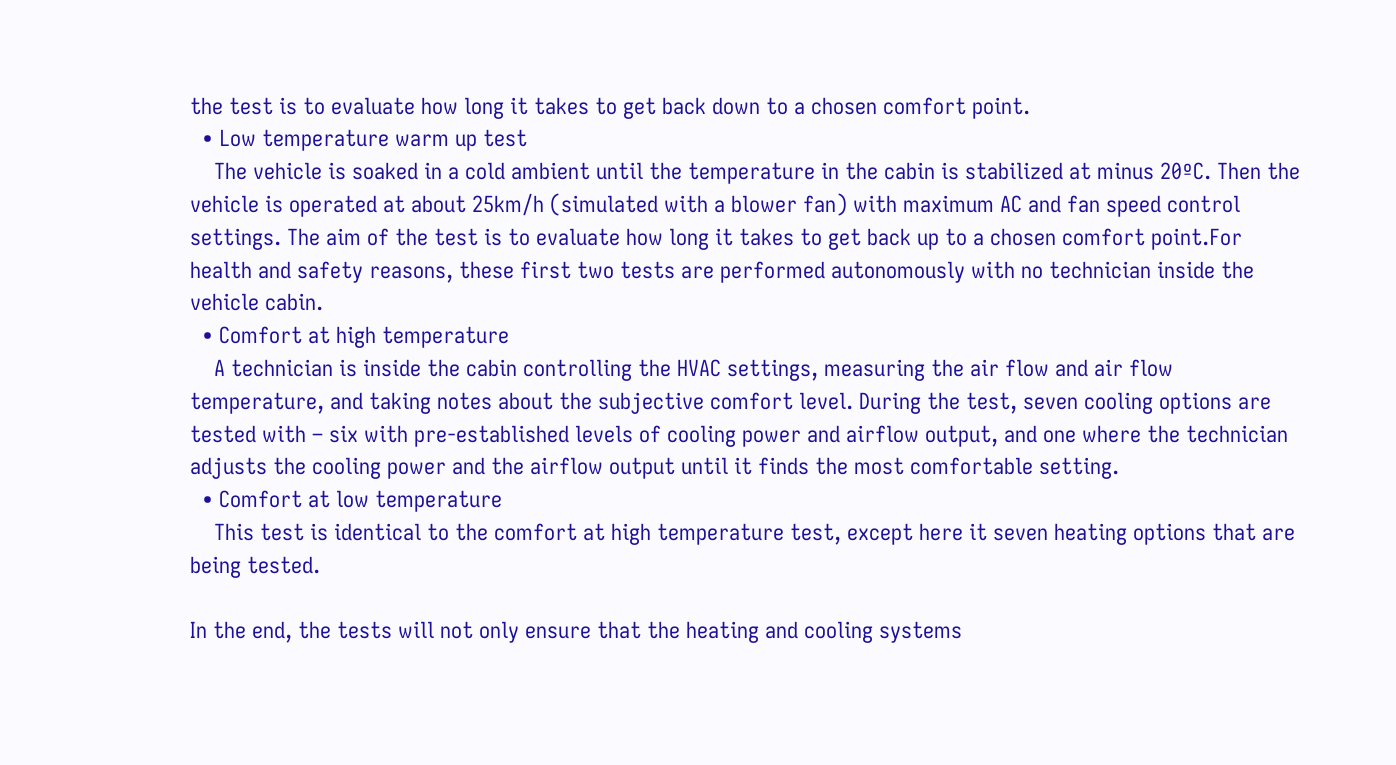the test is to evaluate how long it takes to get back down to a chosen comfort point.
  • Low temperature warm up test
    The vehicle is soaked in a cold ambient until the temperature in the cabin is stabilized at minus 20ºC. Then the vehicle is operated at about 25km/h (simulated with a blower fan) with maximum AC and fan speed control settings. The aim of the test is to evaluate how long it takes to get back up to a chosen comfort point.For health and safety reasons, these first two tests are performed autonomously with no technician inside the vehicle cabin.
  • Comfort at high temperature
    A technician is inside the cabin controlling the HVAC settings, measuring the air flow and air flow temperature, and taking notes about the subjective comfort level. During the test, seven cooling options are tested with – six with pre-established levels of cooling power and airflow output, and one where the technician adjusts the cooling power and the airflow output until it finds the most comfortable setting.
  • Comfort at low temperature
    This test is identical to the comfort at high temperature test, except here it seven heating options that are being tested.

In the end, the tests will not only ensure that the heating and cooling systems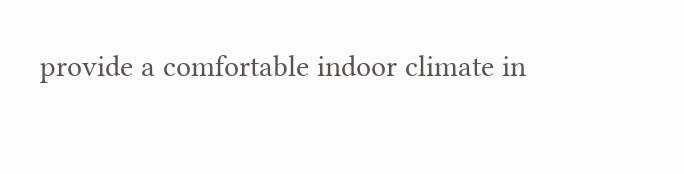provide a comfortable indoor climate in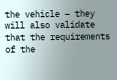the vehicle – they will also validate that the requirements of the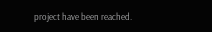project have been reached.